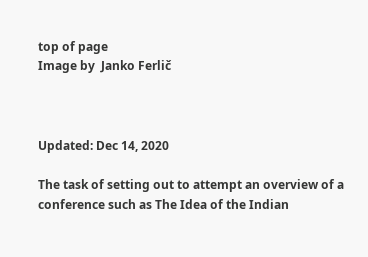top of page
Image by  Janko Ferlič



Updated: Dec 14, 2020

The task of setting out to attempt an overview of a conference such as The Idea of the Indian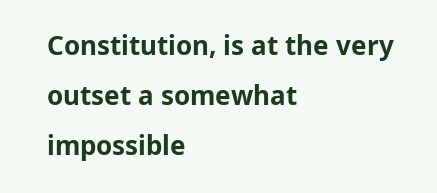Constitution, is at the very outset a somewhat impossible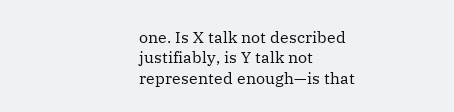one. Is X talk not described justifiably, is Y talk not represented enough—is that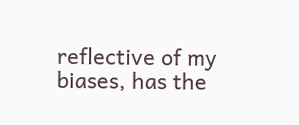reflective of my biases, has the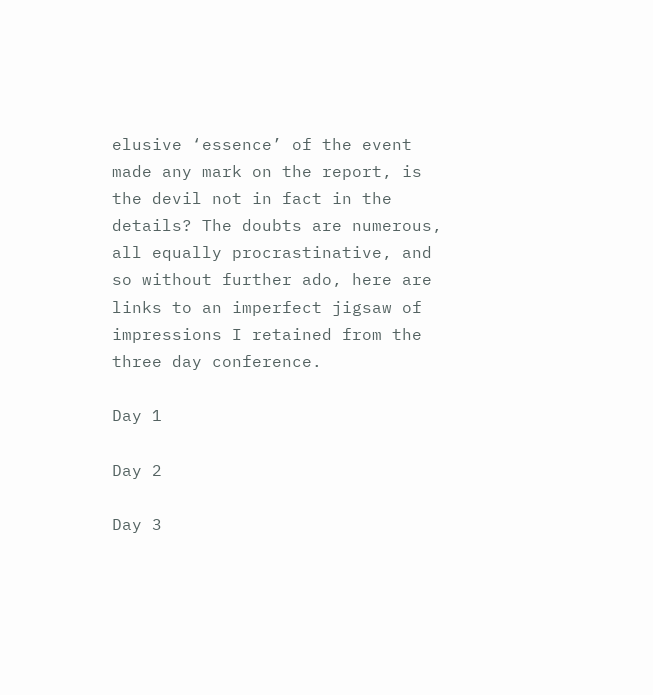elusive ‘essence’ of the event made any mark on the report, is the devil not in fact in the details? The doubts are numerous, all equally procrastinative, and so without further ado, here are links to an imperfect jigsaw of impressions I retained from the three day conference.

Day 1

Day 2

Day 3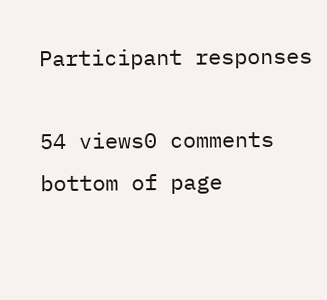Participant responses

54 views0 comments
bottom of page